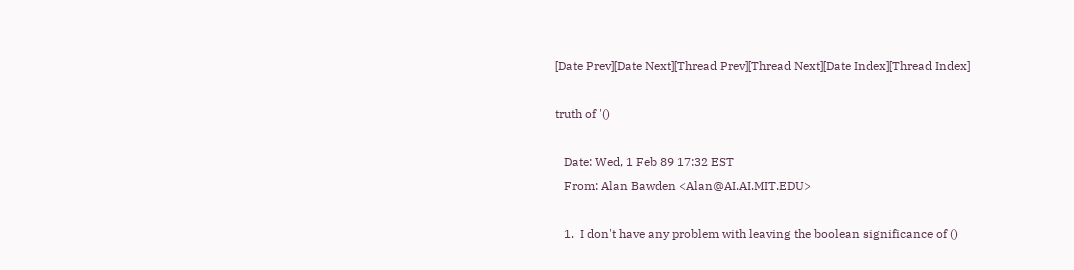[Date Prev][Date Next][Thread Prev][Thread Next][Date Index][Thread Index]

truth of '()

   Date: Wed, 1 Feb 89 17:32 EST
   From: Alan Bawden <Alan@AI.AI.MIT.EDU>

   1.  I don't have any problem with leaving the boolean significance of ()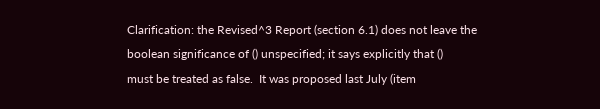Clarification: the Revised^3 Report (section 6.1) does not leave the
boolean significance of () unspecified; it says explicitly that ()
must be treated as false.  It was proposed last July (item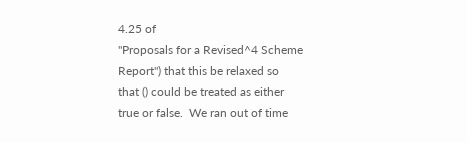4.25 of
"Proposals for a Revised^4 Scheme Report") that this be relaxed so
that () could be treated as either true or false.  We ran out of time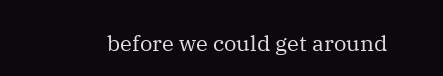before we could get around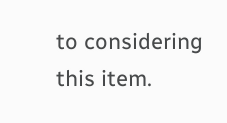to considering this item.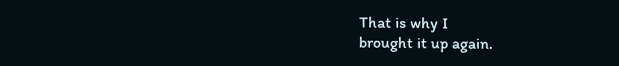That is why I
brought it up again.